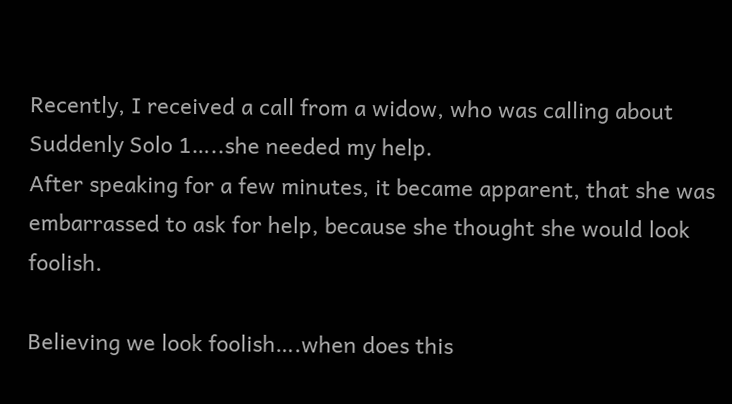Recently, I received a call from a widow, who was calling about Suddenly Solo 1…..she needed my help.
After speaking for a few minutes, it became apparent, that she was embarrassed to ask for help, because she thought she would look foolish.

Believing we look foolish….when does this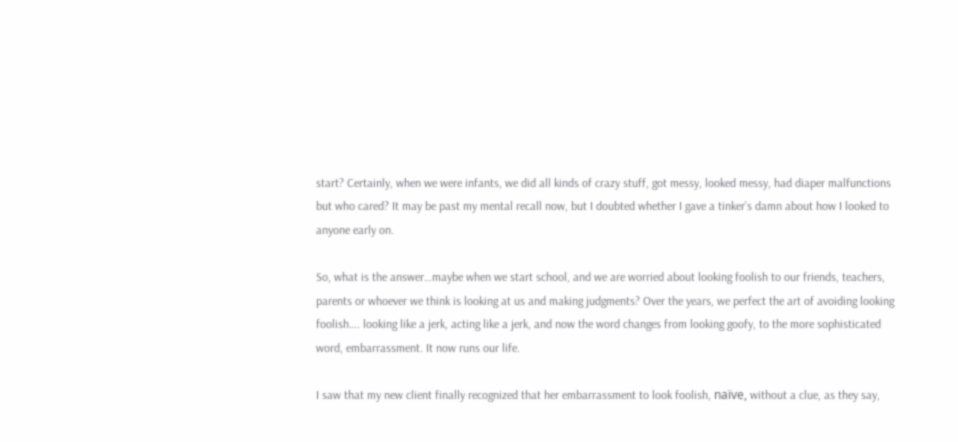start? Certainly, when we were infants, we did all kinds of crazy stuff, got messy, looked messy, had diaper malfunctions but who cared? It may be past my mental recall now, but I doubted whether I gave a tinker’s damn about how I looked to anyone early on.

So, what is the answer…maybe when we start school, and we are worried about looking foolish to our friends, teachers, parents or whoever we think is looking at us and making judgments? Over the years, we perfect the art of avoiding looking foolish…. looking like a jerk, acting like a jerk, and now the word changes from looking goofy, to the more sophisticated word, embarrassment. It now runs our life.

I saw that my new client finally recognized that her embarrassment to look foolish, naïve, without a clue, as they say,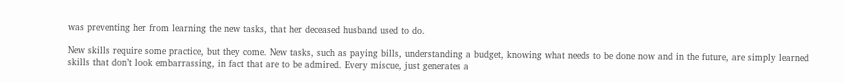was preventing her from learning the new tasks, that her deceased husband used to do.

New skills require some practice, but they come. New tasks, such as paying bills, understanding a budget, knowing what needs to be done now and in the future, are simply learned skills that don’t look embarrassing, in fact that are to be admired. Every miscue, just generates a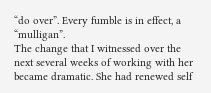“do over”. Every fumble is in effect, a “mulligan”.
The change that I witnessed over the next several weeks of working with her became dramatic. She had renewed self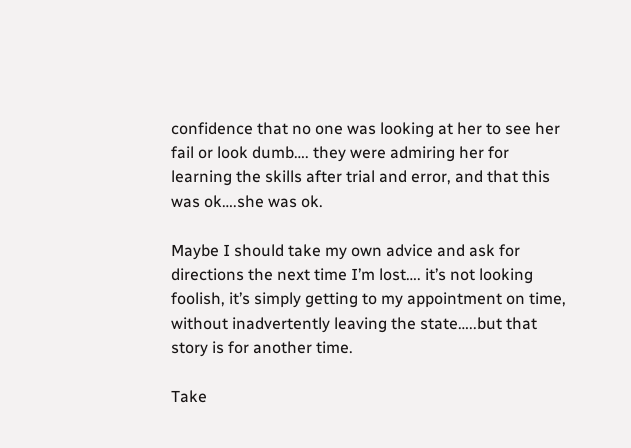confidence that no one was looking at her to see her fail or look dumb…. they were admiring her for learning the skills after trial and error, and that this was ok….she was ok.

Maybe I should take my own advice and ask for directions the next time I’m lost…. it’s not looking foolish, it’s simply getting to my appointment on time, without inadvertently leaving the state…..but that story is for another time.

Take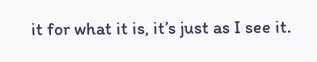it for what it is, it’s just as I see it.